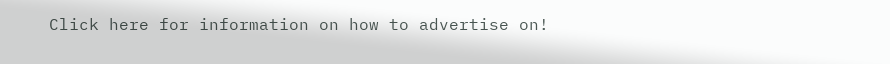Click here for information on how to advertise on!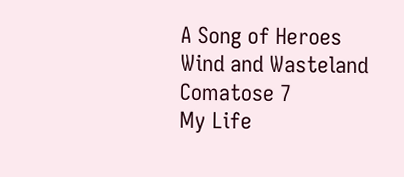A Song of Heroes
Wind and Wasteland
Comatose 7
My Life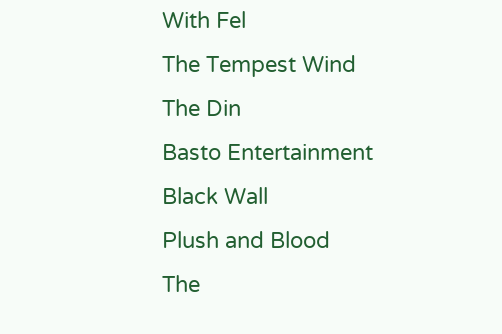With Fel
The Tempest Wind
The Din
Basto Entertainment
Black Wall
Plush and Blood
The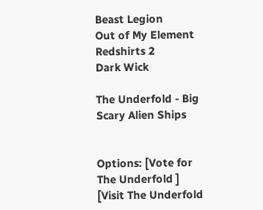Beast Legion
Out of My Element
Redshirts 2
Dark Wick

The Underfold - Big Scary Alien Ships


Options: [Vote for The Underfold ]     [Visit The Underfold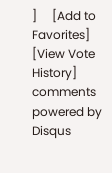]     [Add to Favorites]     [View Vote History]
comments powered by Disqus